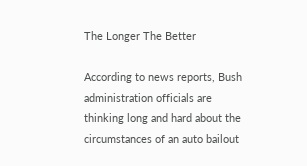The Longer The Better

According to news reports, Bush administration officials are thinking long and hard about the circumstances of an auto bailout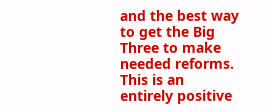and the best way to get the Big Three to make needed reforms. This is an entirely positive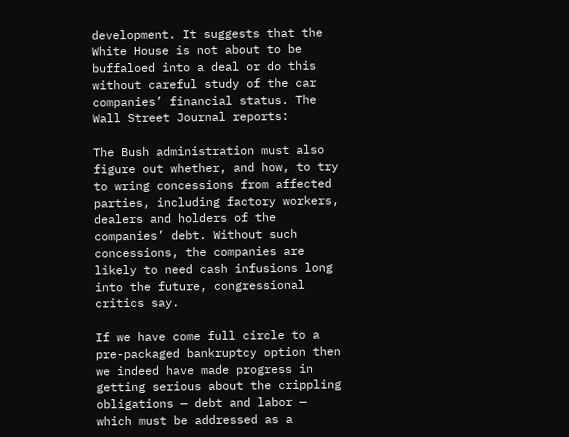development. It suggests that the White House is not about to be buffaloed into a deal or do this without careful study of the car companies’ financial status. The Wall Street Journal reports:

The Bush administration must also figure out whether, and how, to try to wring concessions from affected parties, including factory workers, dealers and holders of the companies’ debt. Without such concessions, the companies are likely to need cash infusions long into the future, congressional critics say.

If we have come full circle to a pre-packaged bankruptcy option then we indeed have made progress in getting serious about the crippling obligations — debt and labor — which must be addressed as a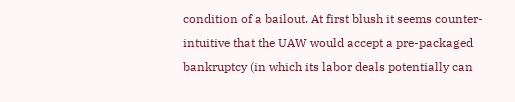condition of a bailout. At first blush it seems counter-intuitive that the UAW would accept a pre-packaged bankruptcy (in which its labor deals potentially can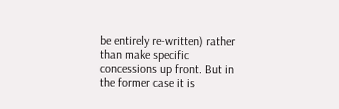be entirely re-written) rather than make specific concessions up front. But in the former case it is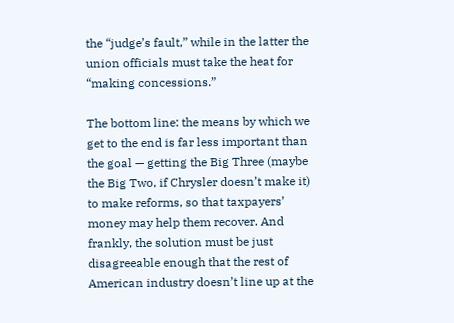the “judge’s fault,” while in the latter the union officials must take the heat for “making concessions.”

The bottom line: the means by which we get to the end is far less important than the goal — getting the Big Three (maybe the Big Two, if Chrysler doesn’t make it) to make reforms, so that taxpayers’ money may help them recover. And frankly, the solution must be just disagreeable enough that the rest of American industry doesn’t line up at the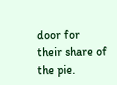door for their share of the pie.